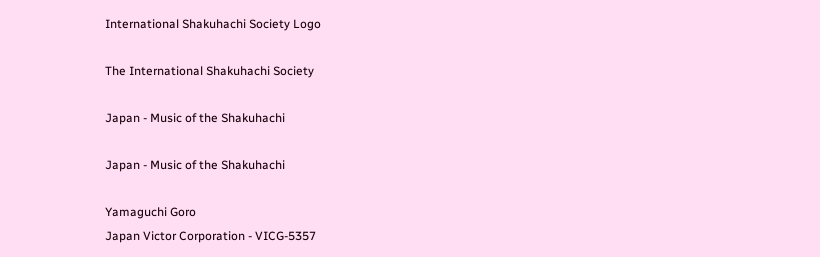International Shakuhachi Society Logo

The International Shakuhachi Society

Japan - Music of the Shakuhachi

Japan - Music of the Shakuhachi

Yamaguchi Goro
Japan Victor Corporation - VICG-5357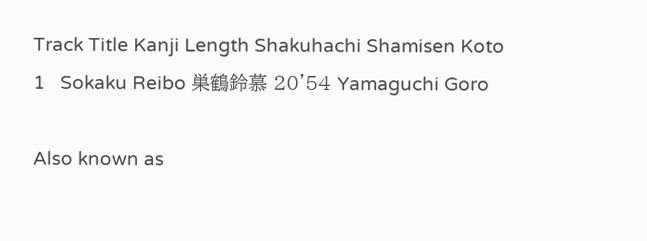Track Title Kanji Length Shakuhachi Shamisen Koto
1   Sokaku Reibo 巣鶴鈴慕 20'54 Yamaguchi Goro

Also known as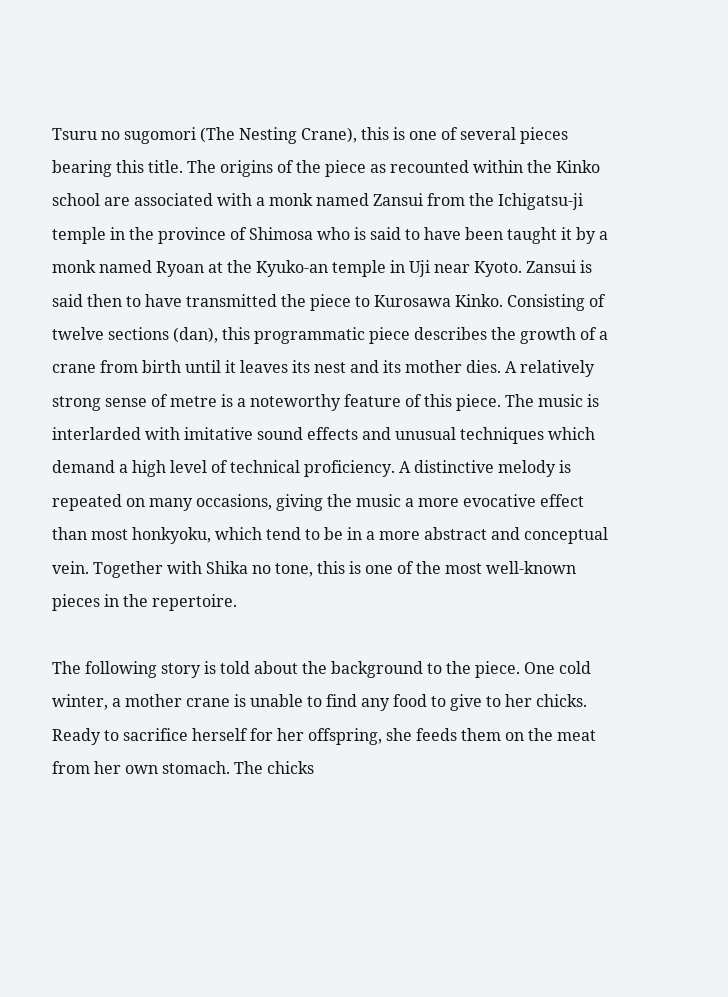Tsuru no sugomori (The Nesting Crane), this is one of several pieces bearing this title. The origins of the piece as recounted within the Kinko school are associated with a monk named Zansui from the Ichigatsu-ji temple in the province of Shimosa who is said to have been taught it by a monk named Ryoan at the Kyuko-an temple in Uji near Kyoto. Zansui is said then to have transmitted the piece to Kurosawa Kinko. Consisting of twelve sections (dan), this programmatic piece describes the growth of a crane from birth until it leaves its nest and its mother dies. A relatively strong sense of metre is a noteworthy feature of this piece. The music is interlarded with imitative sound effects and unusual techniques which demand a high level of technical proficiency. A distinctive melody is repeated on many occasions, giving the music a more evocative effect than most honkyoku, which tend to be in a more abstract and conceptual vein. Together with Shika no tone, this is one of the most well-known pieces in the repertoire.

The following story is told about the background to the piece. One cold winter, a mother crane is unable to find any food to give to her chicks. Ready to sacrifice herself for her offspring, she feeds them on the meat from her own stomach. The chicks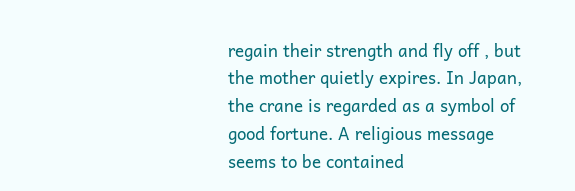regain their strength and fly off , but the mother quietly expires. In Japan, the crane is regarded as a symbol of good fortune. A religious message seems to be contained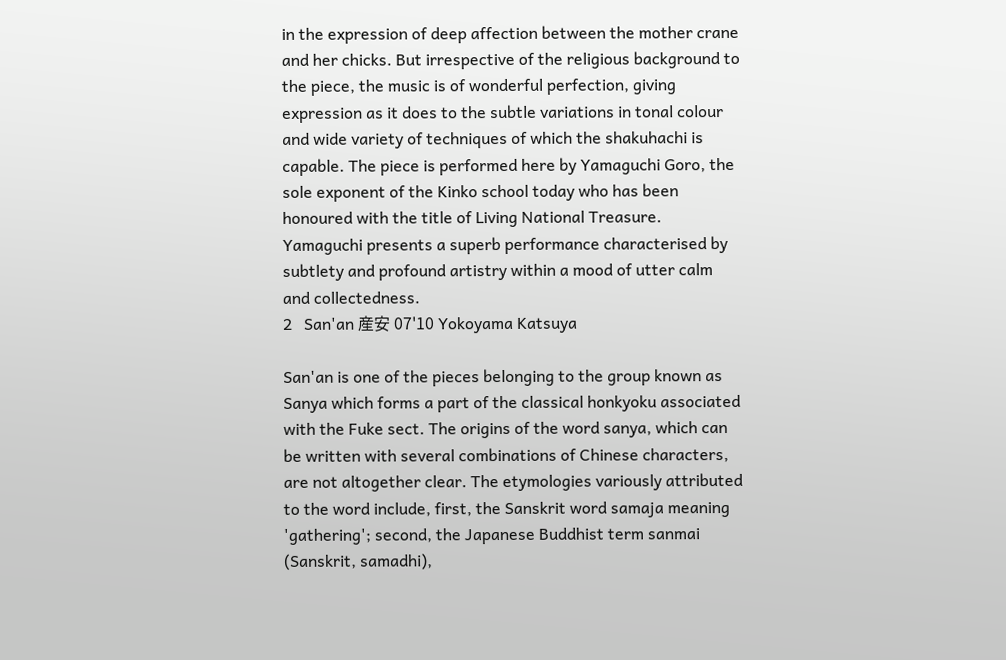in the expression of deep affection between the mother crane and her chicks. But irrespective of the religious background to the piece, the music is of wonderful perfection, giving expression as it does to the subtle variations in tonal colour and wide variety of techniques of which the shakuhachi is capable. The piece is performed here by Yamaguchi Goro, the sole exponent of the Kinko school today who has been honoured with the title of Living National Treasure. Yamaguchi presents a superb performance characterised by subtlety and profound artistry within a mood of utter calm and collectedness.
2   San'an 産安 07'10 Yokoyama Katsuya

San'an is one of the pieces belonging to the group known as Sanya which forms a part of the classical honkyoku associated with the Fuke sect. The origins of the word sanya, which can be written with several combinations of Chinese characters, are not altogether clear. The etymologies variously attributed to the word include, first, the Sanskrit word samaja meaning 'gathering'; second, the Japanese Buddhist term sanmai (Sanskrit, samadhi),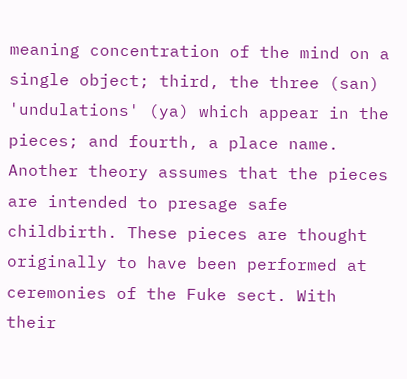meaning concentration of the mind on a single object; third, the three (san) 'undulations' (ya) which appear in the pieces; and fourth, a place name. Another theory assumes that the pieces are intended to presage safe childbirth. These pieces are thought originally to have been performed at ceremonies of the Fuke sect. With their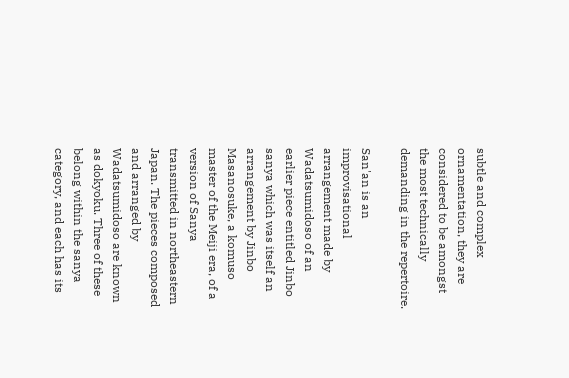subtle and complex ornamentation, they are considered to be amongst the most technically demanding in the repertoire.

San'an is an improvisational arrangement made by Wadatsumidoso of an earlier piece entitled Jinbo sanya which was itself an arrangement by Jinbo Masanosuke, a komuso master of the Meiji era, of a version of Sanya transmitted in northeastern Japan. The pieces composed and arranged by Wadatsumidoso are known as dokyoku. Three of these belong within the sanya category, and each has its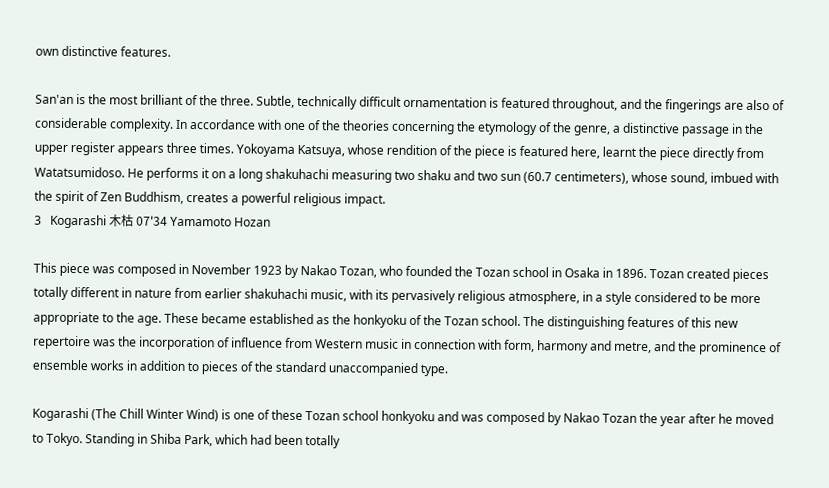own distinctive features.

San'an is the most brilliant of the three. Subtle, technically difficult ornamentation is featured throughout, and the fingerings are also of considerable complexity. In accordance with one of the theories concerning the etymology of the genre, a distinctive passage in the upper register appears three times. Yokoyama Katsuya, whose rendition of the piece is featured here, learnt the piece directly from Watatsumidoso. He performs it on a long shakuhachi measuring two shaku and two sun (60.7 centimeters), whose sound, imbued with the spirit of Zen Buddhism, creates a powerful religious impact.
3   Kogarashi 木枯 07'34 Yamamoto Hozan

This piece was composed in November 1923 by Nakao Tozan, who founded the Tozan school in Osaka in 1896. Tozan created pieces totally different in nature from earlier shakuhachi music, with its pervasively religious atmosphere, in a style considered to be more appropriate to the age. These became established as the honkyoku of the Tozan school. The distinguishing features of this new repertoire was the incorporation of influence from Western music in connection with form, harmony and metre, and the prominence of ensemble works in addition to pieces of the standard unaccompanied type.

Kogarashi (The Chill Winter Wind) is one of these Tozan school honkyoku and was composed by Nakao Tozan the year after he moved to Tokyo. Standing in Shiba Park, which had been totally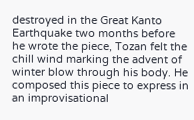destroyed in the Great Kanto Earthquake two months before he wrote the piece, Tozan felt the chill wind marking the advent of winter blow through his body. He composed this piece to express in an improvisational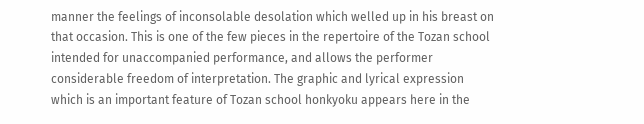manner the feelings of inconsolable desolation which welled up in his breast on that occasion. This is one of the few pieces in the repertoire of the Tozan school intended for unaccompanied performance, and allows the performer considerable freedom of interpretation. The graphic and lyrical expression which is an important feature of Tozan school honkyoku appears here in the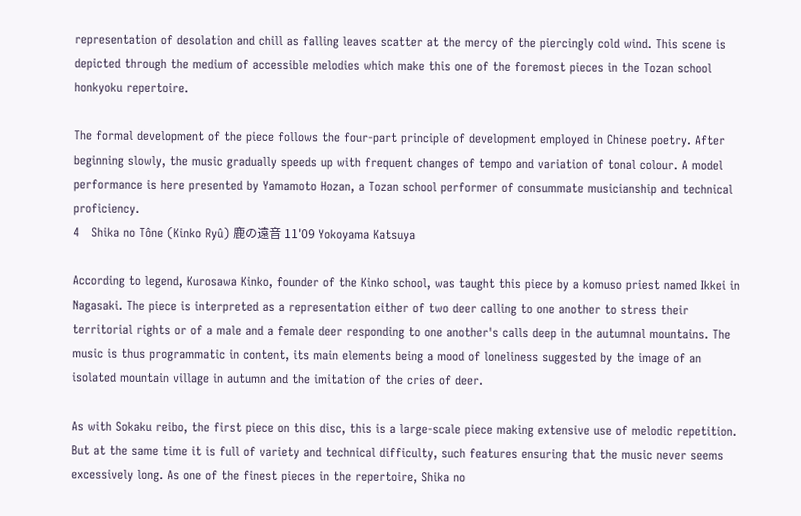representation of desolation and chill as falling leaves scatter at the mercy of the piercingly cold wind. This scene is depicted through the medium of accessible melodies which make this one of the foremost pieces in the Tozan school honkyoku repertoire.

The formal development of the piece follows the four-part principle of development employed in Chinese poetry. After beginning slowly, the music gradually speeds up with frequent changes of tempo and variation of tonal colour. A model performance is here presented by Yamamoto Hozan, a Tozan school performer of consummate musicianship and technical proficiency.
4   Shika no Tône (Kinko Ryû) 鹿の遠音 11'09 Yokoyama Katsuya

According to legend, Kurosawa Kinko, founder of the Kinko school, was taught this piece by a komuso priest named Ikkei in Nagasaki. The piece is interpreted as a representation either of two deer calling to one another to stress their territorial rights or of a male and a female deer responding to one another's calls deep in the autumnal mountains. The music is thus programmatic in content, its main elements being a mood of loneliness suggested by the image of an isolated mountain village in autumn and the imitation of the cries of deer.

As with Sokaku reibo, the first piece on this disc, this is a large-scale piece making extensive use of melodic repetition. But at the same time it is full of variety and technical difficulty, such features ensuring that the music never seems excessively long. As one of the finest pieces in the repertoire, Shika no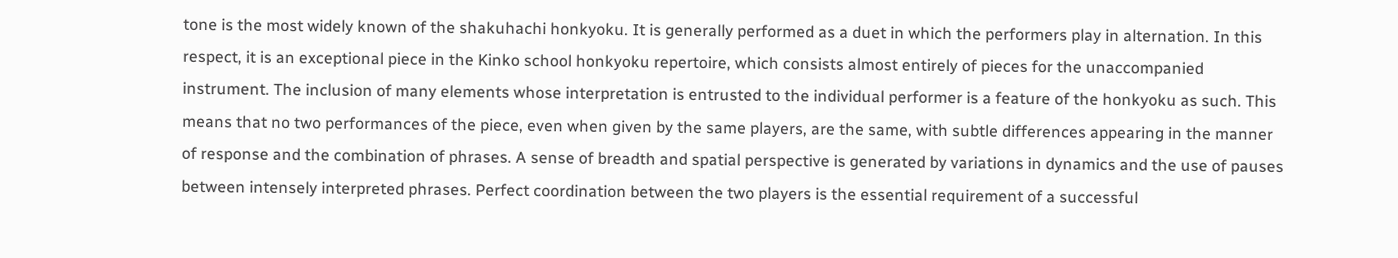tone is the most widely known of the shakuhachi honkyoku. It is generally performed as a duet in which the performers play in alternation. In this respect, it is an exceptional piece in the Kinko school honkyoku repertoire, which consists almost entirely of pieces for the unaccompanied instrument. The inclusion of many elements whose interpretation is entrusted to the individual performer is a feature of the honkyoku as such. This means that no two performances of the piece, even when given by the same players, are the same, with subtle differences appearing in the manner of response and the combination of phrases. A sense of breadth and spatial perspective is generated by variations in dynamics and the use of pauses between intensely interpreted phrases. Perfect coordination between the two players is the essential requirement of a successful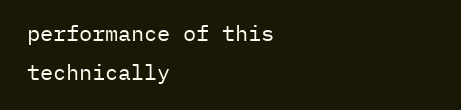performance of this technically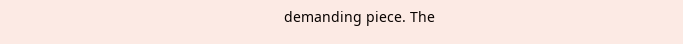demanding piece. The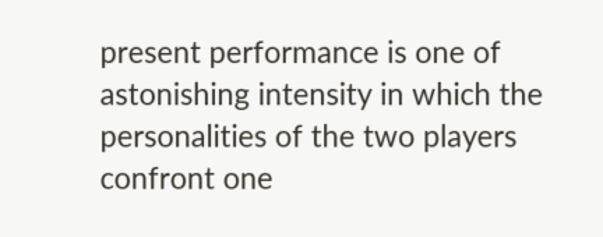present performance is one of astonishing intensity in which the personalities of the two players confront one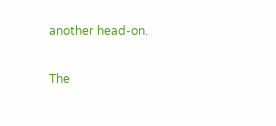another head-on.

The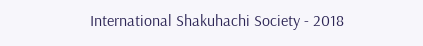International Shakuhachi Society - 2018